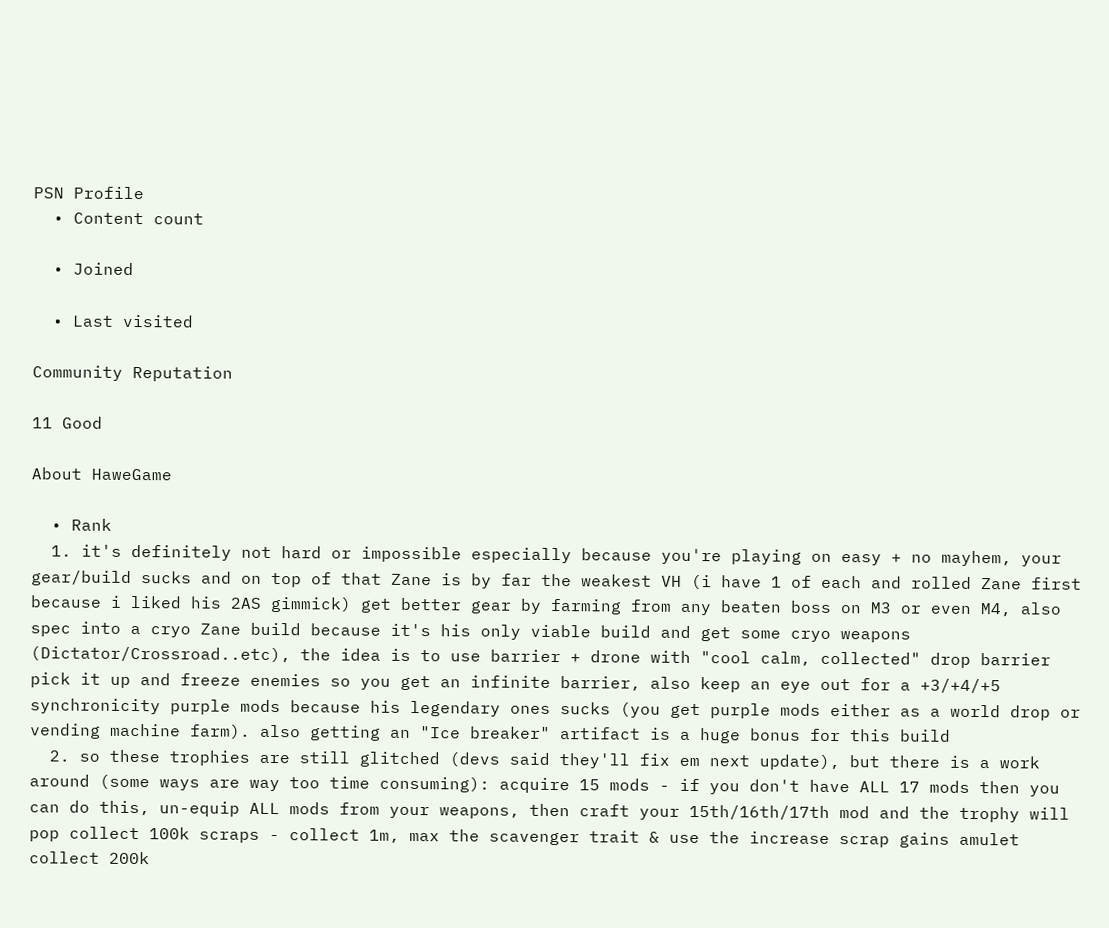PSN Profile
  • Content count

  • Joined

  • Last visited

Community Reputation

11 Good

About HaweGame

  • Rank
  1. it's definitely not hard or impossible especially because you're playing on easy + no mayhem, your gear/build sucks and on top of that Zane is by far the weakest VH (i have 1 of each and rolled Zane first because i liked his 2AS gimmick) get better gear by farming from any beaten boss on M3 or even M4, also spec into a cryo Zane build because it's his only viable build and get some cryo weapons (Dictator/Crossroad..etc), the idea is to use barrier + drone with "cool calm, collected" drop barrier pick it up and freeze enemies so you get an infinite barrier, also keep an eye out for a +3/+4/+5 synchronicity purple mods because his legendary ones sucks (you get purple mods either as a world drop or vending machine farm). also getting an "Ice breaker" artifact is a huge bonus for this build
  2. so these trophies are still glitched (devs said they'll fix em next update), but there is a work around (some ways are way too time consuming): acquire 15 mods - if you don't have ALL 17 mods then you can do this, un-equip ALL mods from your weapons, then craft your 15th/16th/17th mod and the trophy will pop collect 100k scraps - collect 1m, max the scavenger trait & use the increase scrap gains amulet collect 200k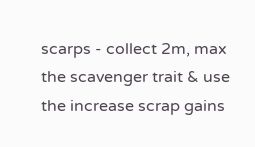scarps - collect 2m, max the scavenger trait & use the increase scrap gains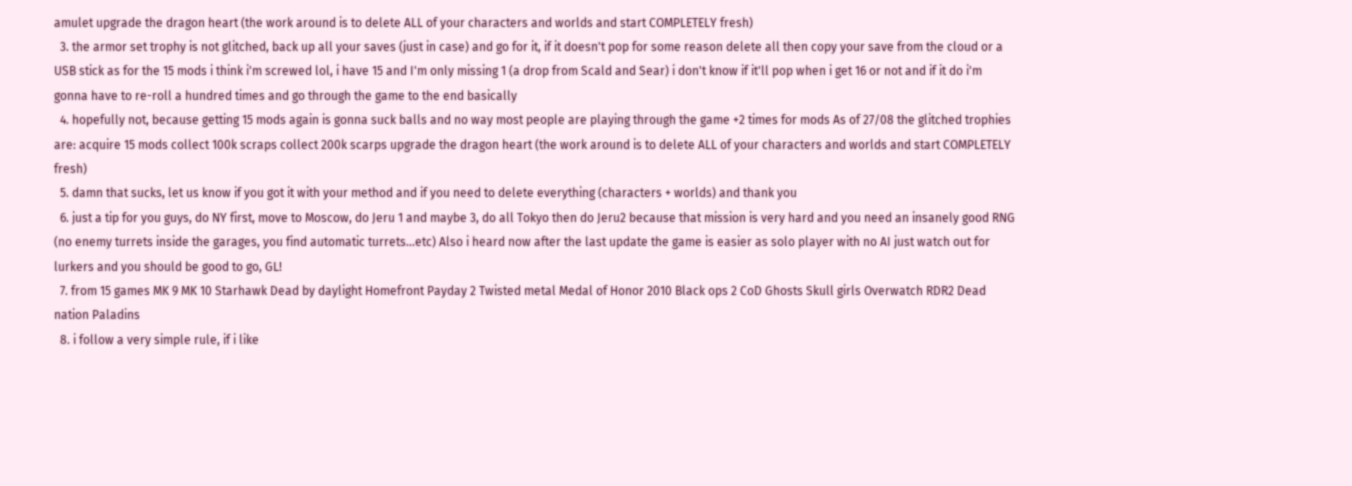amulet upgrade the dragon heart (the work around is to delete ALL of your characters and worlds and start COMPLETELY fresh)
  3. the armor set trophy is not glitched, back up all your saves (just in case) and go for it, if it doesn't pop for some reason delete all then copy your save from the cloud or a USB stick as for the 15 mods i think i'm screwed lol, i have 15 and I'm only missing 1 (a drop from Scald and Sear) i don't know if it'll pop when i get 16 or not and if it do i'm gonna have to re-roll a hundred times and go through the game to the end basically
  4. hopefully not, because getting 15 mods again is gonna suck balls and no way most people are playing through the game +2 times for mods As of 27/08 the glitched trophies are: acquire 15 mods collect 100k scraps collect 200k scarps upgrade the dragon heart (the work around is to delete ALL of your characters and worlds and start COMPLETELY fresh)
  5. damn that sucks, let us know if you got it with your method and if you need to delete everything (characters + worlds) and thank you
  6. just a tip for you guys, do NY first, move to Moscow, do Jeru 1 and maybe 3, do all Tokyo then do Jeru2 because that mission is very hard and you need an insanely good RNG (no enemy turrets inside the garages, you find automatic turrets...etc) Also i heard now after the last update the game is easier as solo player with no AI just watch out for lurkers and you should be good to go, GL!
  7. from 15 games MK 9 MK 10 Starhawk Dead by daylight Homefront Payday 2 Twisted metal Medal of Honor 2010 Black ops 2 CoD Ghosts Skull girls Overwatch RDR2 Dead nation Paladins
  8. i follow a very simple rule, if i like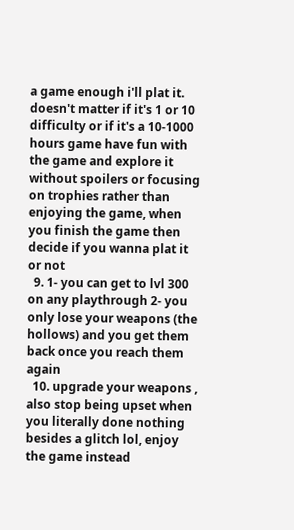a game enough i'll plat it. doesn't matter if it's 1 or 10 difficulty or if it's a 10-1000 hours game have fun with the game and explore it without spoilers or focusing on trophies rather than enjoying the game, when you finish the game then decide if you wanna plat it or not
  9. 1- you can get to lvl 300 on any playthrough 2- you only lose your weapons (the hollows) and you get them back once you reach them again
  10. upgrade your weapons , also stop being upset when you literally done nothing besides a glitch lol, enjoy the game instead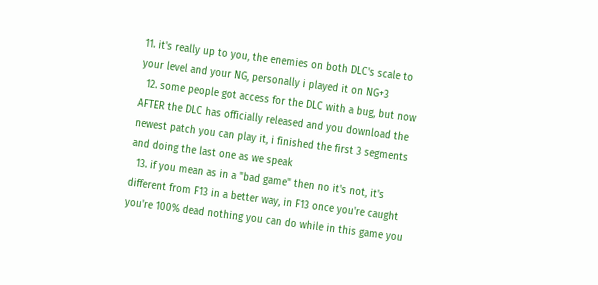11. it's really up to you, the enemies on both DLC's scale to your level and your NG, personally i played it on NG+3
  12. some people got access for the DLC with a bug, but now AFTER the DLC has officially released and you download the newest patch you can play it, i finished the first 3 segments and doing the last one as we speak
  13. if you mean as in a "bad game" then no it's not, it's different from F13 in a better way, in F13 once you're caught you're 100% dead nothing you can do while in this game you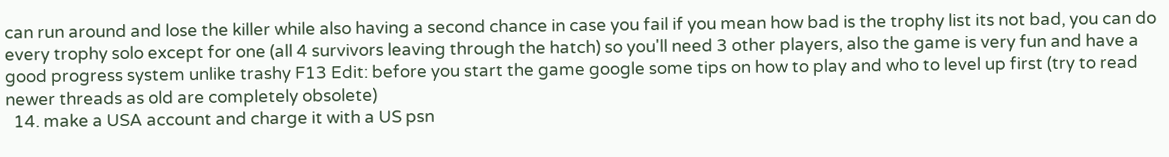can run around and lose the killer while also having a second chance in case you fail if you mean how bad is the trophy list its not bad, you can do every trophy solo except for one (all 4 survivors leaving through the hatch) so you'll need 3 other players, also the game is very fun and have a good progress system unlike trashy F13 Edit: before you start the game google some tips on how to play and who to level up first (try to read newer threads as old are completely obsolete)
  14. make a USA account and charge it with a US psn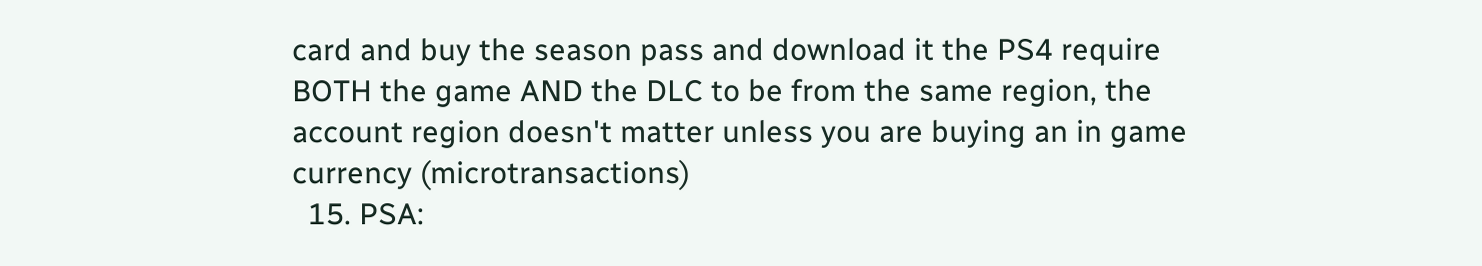card and buy the season pass and download it the PS4 require BOTH the game AND the DLC to be from the same region, the account region doesn't matter unless you are buying an in game currency (microtransactions)
  15. PSA: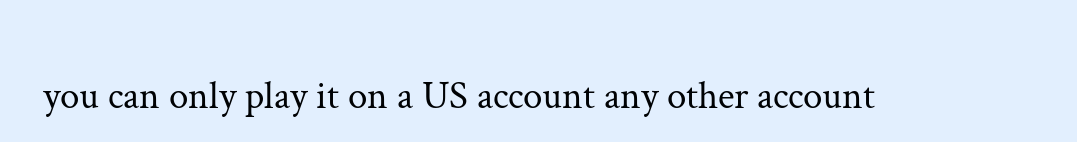you can only play it on a US account any other account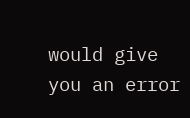would give you an error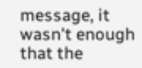message, it wasn't enough that the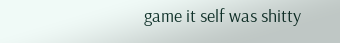game it self was shitty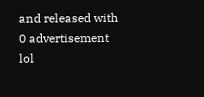and released with 0 advertisement lol